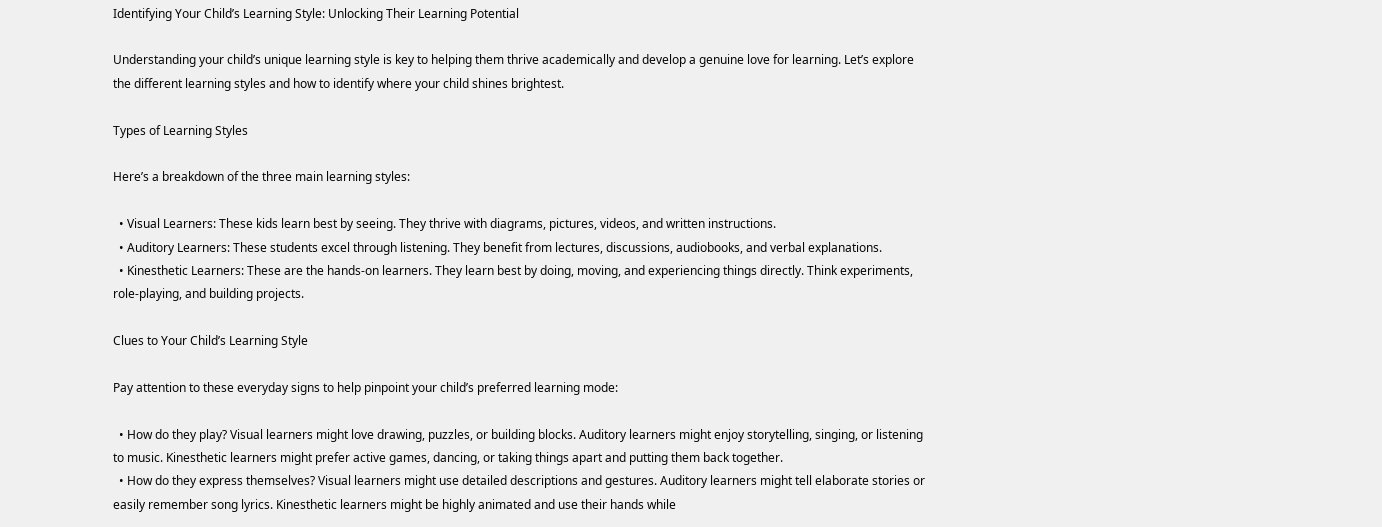Identifying Your Child’s Learning Style: Unlocking Their Learning Potential

Understanding your child’s unique learning style is key to helping them thrive academically and develop a genuine love for learning. Let’s explore the different learning styles and how to identify where your child shines brightest.

Types of Learning Styles

Here’s a breakdown of the three main learning styles:

  • Visual Learners: These kids learn best by seeing. They thrive with diagrams, pictures, videos, and written instructions.
  • Auditory Learners: These students excel through listening. They benefit from lectures, discussions, audiobooks, and verbal explanations.
  • Kinesthetic Learners: These are the hands-on learners. They learn best by doing, moving, and experiencing things directly. Think experiments, role-playing, and building projects.

Clues to Your Child’s Learning Style

Pay attention to these everyday signs to help pinpoint your child’s preferred learning mode:

  • How do they play? Visual learners might love drawing, puzzles, or building blocks. Auditory learners might enjoy storytelling, singing, or listening to music. Kinesthetic learners might prefer active games, dancing, or taking things apart and putting them back together.
  • How do they express themselves? Visual learners might use detailed descriptions and gestures. Auditory learners might tell elaborate stories or easily remember song lyrics. Kinesthetic learners might be highly animated and use their hands while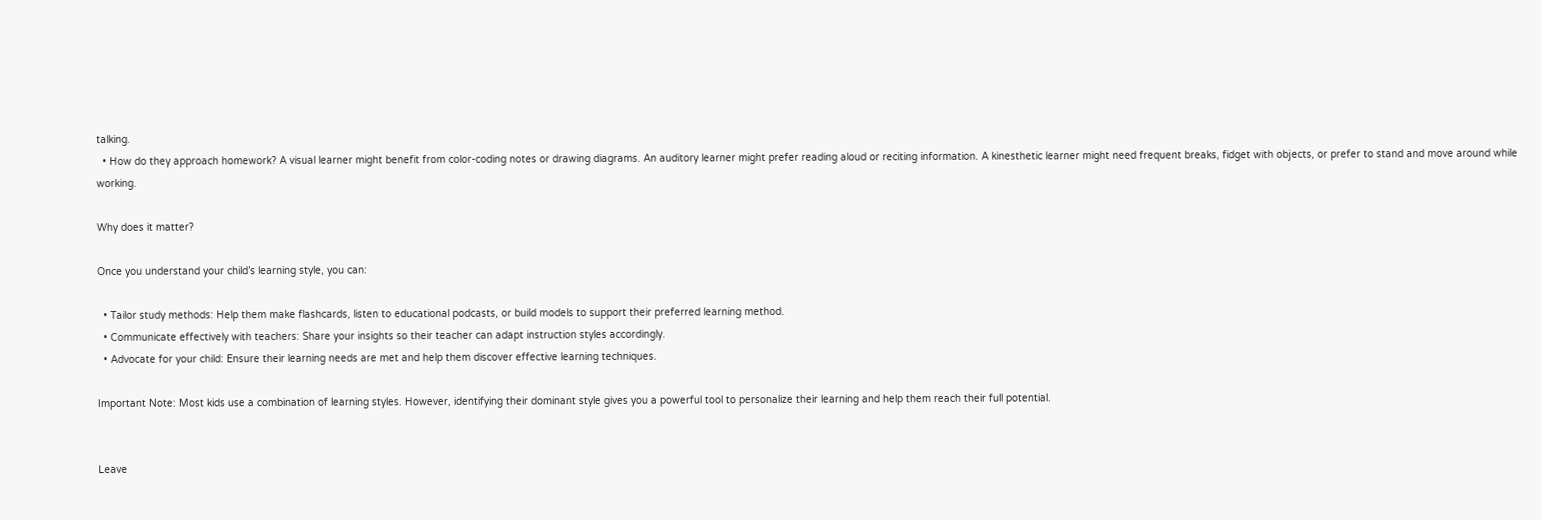talking.
  • How do they approach homework? A visual learner might benefit from color-coding notes or drawing diagrams. An auditory learner might prefer reading aloud or reciting information. A kinesthetic learner might need frequent breaks, fidget with objects, or prefer to stand and move around while working.

Why does it matter?

Once you understand your child’s learning style, you can:

  • Tailor study methods: Help them make flashcards, listen to educational podcasts, or build models to support their preferred learning method.
  • Communicate effectively with teachers: Share your insights so their teacher can adapt instruction styles accordingly.
  • Advocate for your child: Ensure their learning needs are met and help them discover effective learning techniques.

Important Note: Most kids use a combination of learning styles. However, identifying their dominant style gives you a powerful tool to personalize their learning and help them reach their full potential.


Leave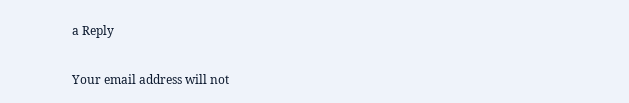a Reply

Your email address will not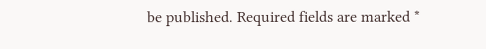be published. Required fields are marked *